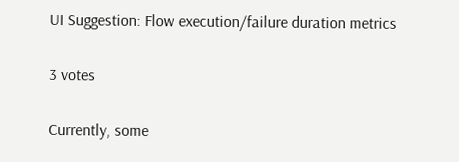UI Suggestion: Flow execution/failure duration metrics

3 votes

Currently, some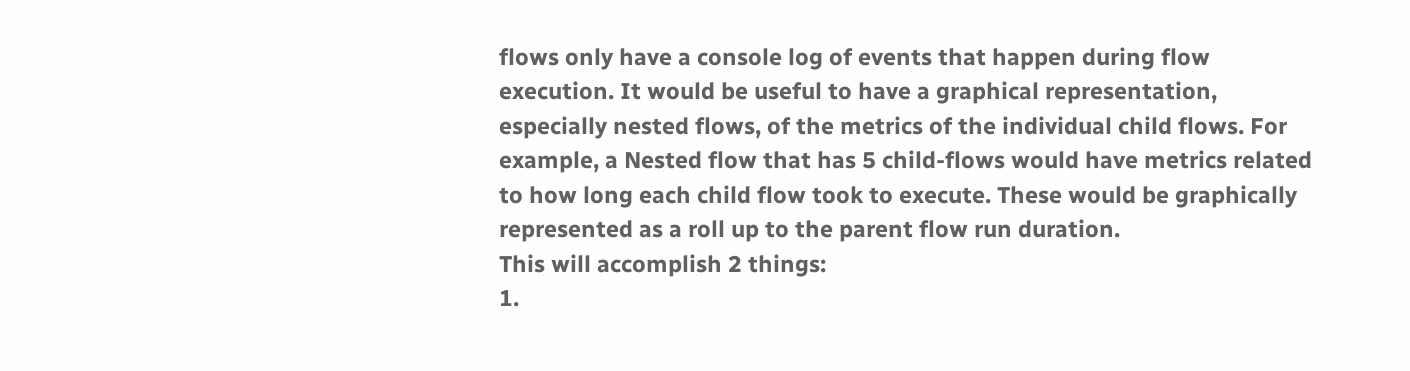flows only have a console log of events that happen during flow execution. It would be useful to have a graphical representation, especially nested flows, of the metrics of the individual child flows. For example, a Nested flow that has 5 child-flows would have metrics related to how long each child flow took to execute. These would be graphically represented as a roll up to the parent flow run duration.
This will accomplish 2 things:
1.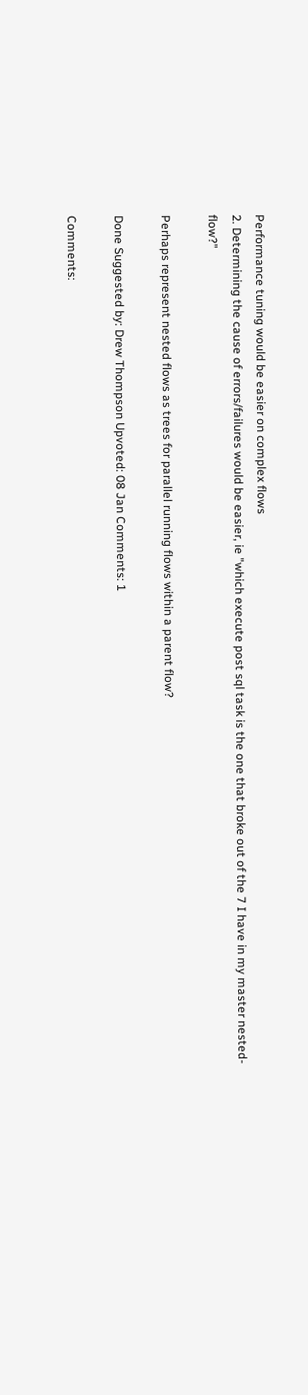Performance tuning would be easier on complex flows
2. Determining the cause of errors/failures would be easier, ie "which execute post sql task is the one that broke out of the 7 I have in my master nested-flow?"

Perhaps represent nested flows as trees for parallel running flows within a parent flow?

Done Suggested by: Drew Thompson Upvoted: 08 Jan Comments: 1

Comments: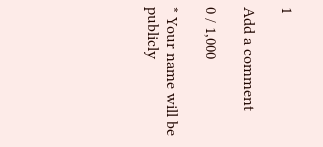1

Add a comment

0 / 1,000

* Your name will be publicly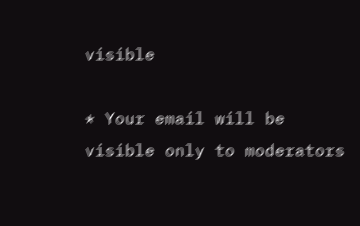visible

* Your email will be visible only to moderators